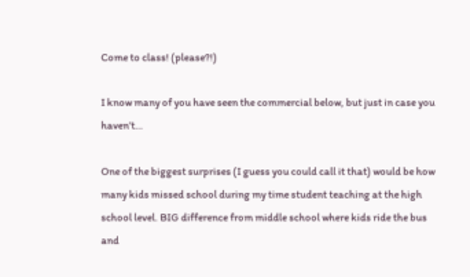Come to class! (please?!)

I know many of you have seen the commercial below, but just in case you haven’t…

One of the biggest surprises (I guess you could call it that) would be how many kids missed school during my time student teaching at the high school level. BIG difference from middle school where kids ride the bus and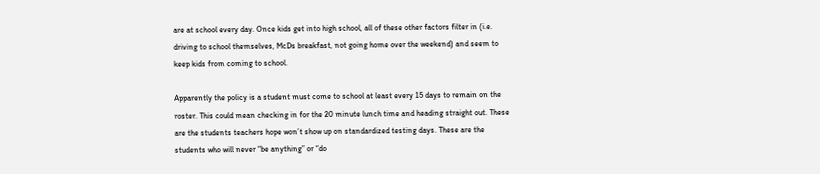are at school every day. Once kids get into high school, all of these other factors filter in (i.e. driving to school themselves, McDs breakfast, not going home over the weekend) and seem to keep kids from coming to school.

Apparently the policy is a student must come to school at least every 15 days to remain on the roster. This could mean checking in for the 20 minute lunch time and heading straight out. These are the students teachers hope won’t show up on standardized testing days. These are the students who will never “be anything” or “do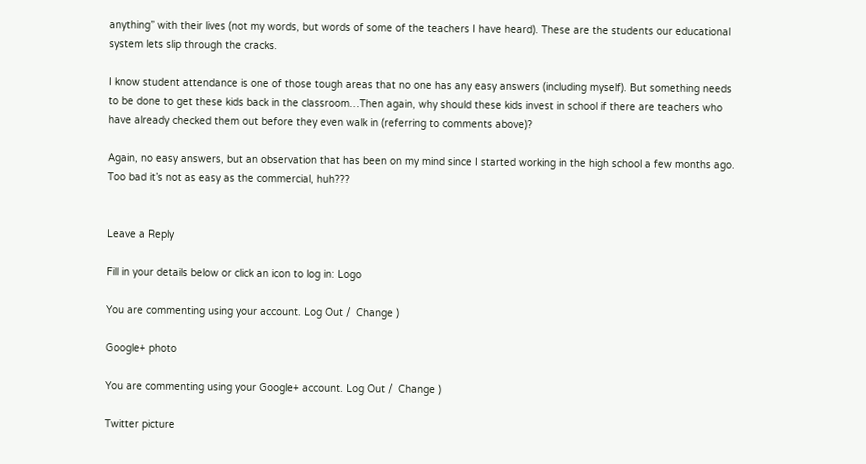anything” with their lives (not my words, but words of some of the teachers I have heard). These are the students our educational system lets slip through the cracks.

I know student attendance is one of those tough areas that no one has any easy answers (including myself). But something needs to be done to get these kids back in the classroom…Then again, why should these kids invest in school if there are teachers who have already checked them out before they even walk in (referring to comments above)?

Again, no easy answers, but an observation that has been on my mind since I started working in the high school a few months ago. Too bad it’s not as easy as the commercial, huh???


Leave a Reply

Fill in your details below or click an icon to log in: Logo

You are commenting using your account. Log Out /  Change )

Google+ photo

You are commenting using your Google+ account. Log Out /  Change )

Twitter picture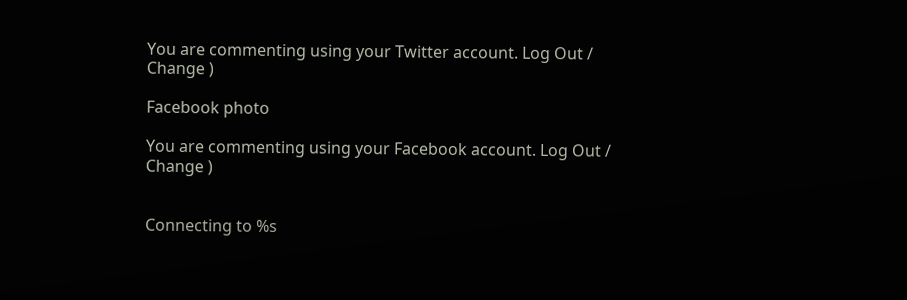You are commenting using your Twitter account. Log Out /  Change )

Facebook photo

You are commenting using your Facebook account. Log Out /  Change )


Connecting to %s